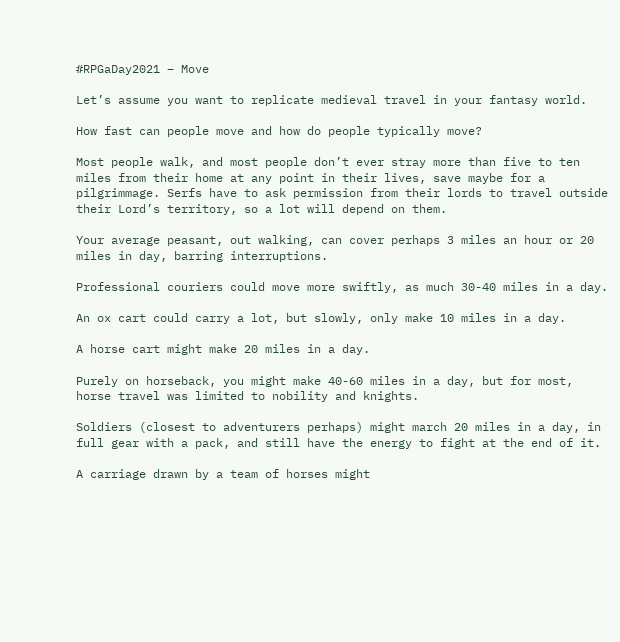#RPGaDay2021 – Move

Let’s assume you want to replicate medieval travel in your fantasy world.

How fast can people move and how do people typically move?

Most people walk, and most people don’t ever stray more than five to ten miles from their home at any point in their lives, save maybe for a pilgrimmage. Serfs have to ask permission from their lords to travel outside their Lord’s territory, so a lot will depend on them.

Your average peasant, out walking, can cover perhaps 3 miles an hour or 20 miles in day, barring interruptions.

Professional couriers could move more swiftly, as much 30-40 miles in a day.

An ox cart could carry a lot, but slowly, only make 10 miles in a day.

A horse cart might make 20 miles in a day.

Purely on horseback, you might make 40-60 miles in a day, but for most, horse travel was limited to nobility and knights.

Soldiers (closest to adventurers perhaps) might march 20 miles in a day, in full gear with a pack, and still have the energy to fight at the end of it.

A carriage drawn by a team of horses might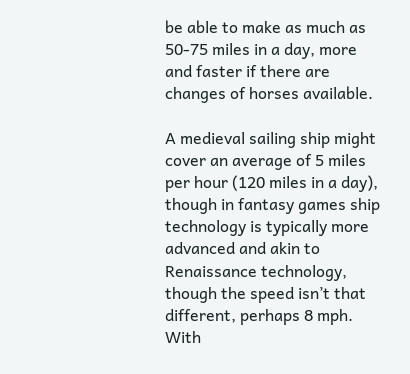be able to make as much as 50-75 miles in a day, more and faster if there are changes of horses available.

A medieval sailing ship might cover an average of 5 miles per hour (120 miles in a day), though in fantasy games ship technology is typically more advanced and akin to Renaissance technology, though the speed isn’t that different, perhaps 8 mph. With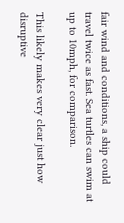fair wind and conditions, a ship could travel twice as fast. Sea turtles can swim at up to 10mph, for comparison.

This likely makes very clear just how disruptive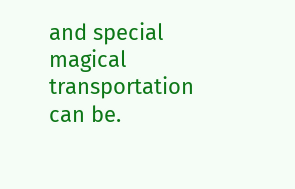and special magical transportation can be.